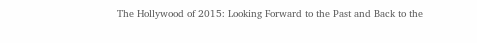The Hollywood of 2015: Looking Forward to the Past and Back to the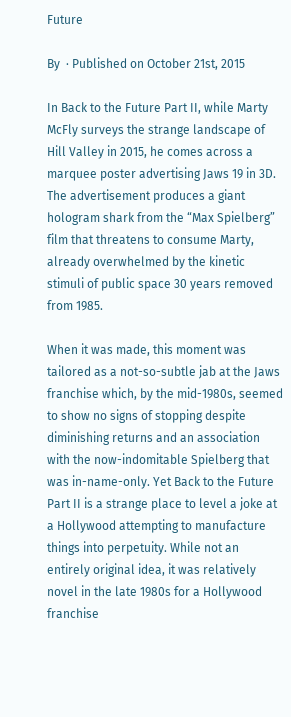Future

By  · Published on October 21st, 2015

In Back to the Future Part II, while Marty McFly surveys the strange landscape of Hill Valley in 2015, he comes across a marquee poster advertising Jaws 19 in 3D. The advertisement produces a giant hologram shark from the “Max Spielberg” film that threatens to consume Marty, already overwhelmed by the kinetic stimuli of public space 30 years removed from 1985.

When it was made, this moment was tailored as a not-so-subtle jab at the Jaws franchise which, by the mid-1980s, seemed to show no signs of stopping despite diminishing returns and an association with the now-indomitable Spielberg that was in-name-only. Yet Back to the Future Part II is a strange place to level a joke at a Hollywood attempting to manufacture things into perpetuity. While not an entirely original idea, it was relatively novel in the late 1980s for a Hollywood franchise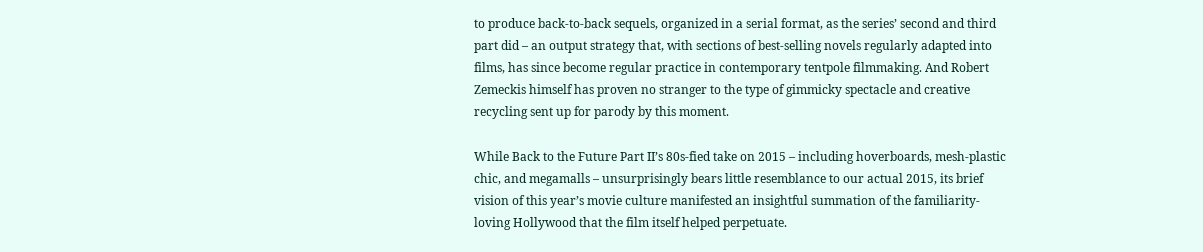to produce back-to-back sequels, organized in a serial format, as the series’ second and third part did – an output strategy that, with sections of best-selling novels regularly adapted into films, has since become regular practice in contemporary tentpole filmmaking. And Robert Zemeckis himself has proven no stranger to the type of gimmicky spectacle and creative recycling sent up for parody by this moment.

While Back to the Future Part II’s 80s-fied take on 2015 – including hoverboards, mesh-plastic chic, and megamalls – unsurprisingly bears little resemblance to our actual 2015, its brief vision of this year’s movie culture manifested an insightful summation of the familiarity-loving Hollywood that the film itself helped perpetuate.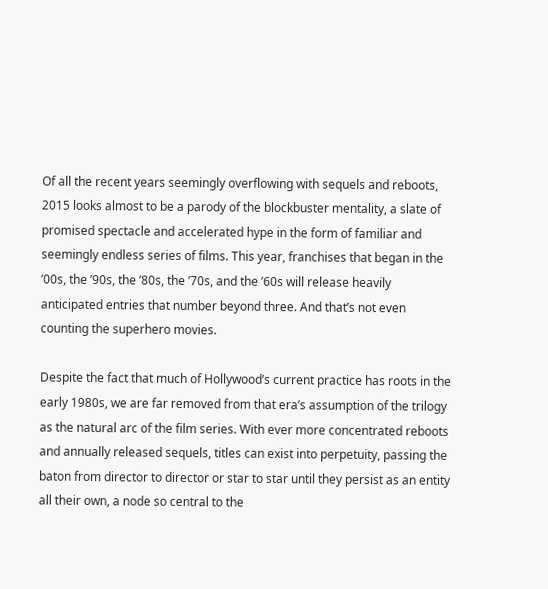Of all the recent years seemingly overflowing with sequels and reboots, 2015 looks almost to be a parody of the blockbuster mentality, a slate of promised spectacle and accelerated hype in the form of familiar and seemingly endless series of films. This year, franchises that began in the ’00s, the ’90s, the ’80s, the ’70s, and the ’60s will release heavily anticipated entries that number beyond three. And that’s not even counting the superhero movies.

Despite the fact that much of Hollywood’s current practice has roots in the early 1980s, we are far removed from that era’s assumption of the trilogy as the natural arc of the film series. With ever more concentrated reboots and annually released sequels, titles can exist into perpetuity, passing the baton from director to director or star to star until they persist as an entity all their own, a node so central to the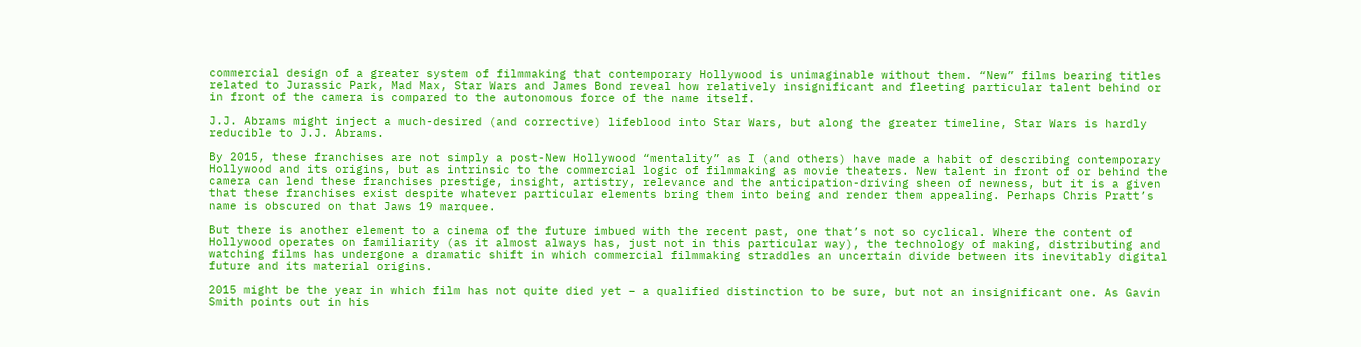commercial design of a greater system of filmmaking that contemporary Hollywood is unimaginable without them. “New” films bearing titles related to Jurassic Park, Mad Max, Star Wars and James Bond reveal how relatively insignificant and fleeting particular talent behind or in front of the camera is compared to the autonomous force of the name itself.

J.J. Abrams might inject a much-desired (and corrective) lifeblood into Star Wars, but along the greater timeline, Star Wars is hardly reducible to J.J. Abrams.

By 2015, these franchises are not simply a post-New Hollywood “mentality” as I (and others) have made a habit of describing contemporary Hollywood and its origins, but as intrinsic to the commercial logic of filmmaking as movie theaters. New talent in front of or behind the camera can lend these franchises prestige, insight, artistry, relevance and the anticipation-driving sheen of newness, but it is a given that these franchises exist despite whatever particular elements bring them into being and render them appealing. Perhaps Chris Pratt’s name is obscured on that Jaws 19 marquee.

But there is another element to a cinema of the future imbued with the recent past, one that’s not so cyclical. Where the content of Hollywood operates on familiarity (as it almost always has, just not in this particular way), the technology of making, distributing and watching films has undergone a dramatic shift in which commercial filmmaking straddles an uncertain divide between its inevitably digital future and its material origins.

2015 might be the year in which film has not quite died yet – a qualified distinction to be sure, but not an insignificant one. As Gavin Smith points out in his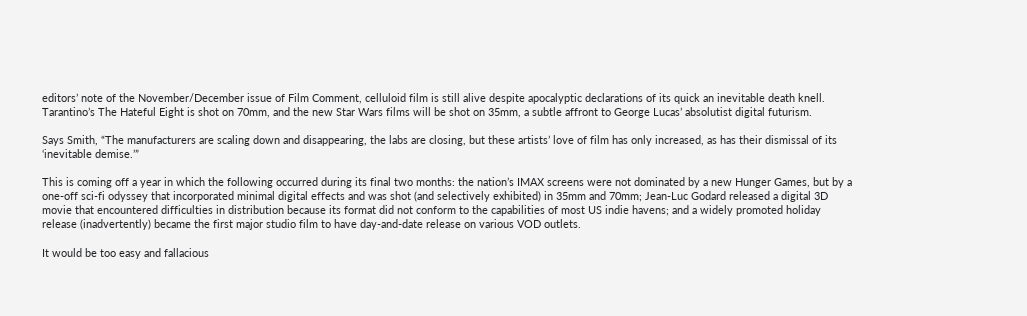editors’ note of the November/December issue of Film Comment, celluloid film is still alive despite apocalyptic declarations of its quick an inevitable death knell. Tarantino’s The Hateful Eight is shot on 70mm, and the new Star Wars films will be shot on 35mm, a subtle affront to George Lucas’ absolutist digital futurism.

Says Smith, “The manufacturers are scaling down and disappearing, the labs are closing, but these artists’ love of film has only increased, as has their dismissal of its ‘inevitable demise.’”

This is coming off a year in which the following occurred during its final two months: the nation’s IMAX screens were not dominated by a new Hunger Games, but by a one-off sci-fi odyssey that incorporated minimal digital effects and was shot (and selectively exhibited) in 35mm and 70mm; Jean-Luc Godard released a digital 3D movie that encountered difficulties in distribution because its format did not conform to the capabilities of most US indie havens; and a widely promoted holiday release (inadvertently) became the first major studio film to have day-and-date release on various VOD outlets.

It would be too easy and fallacious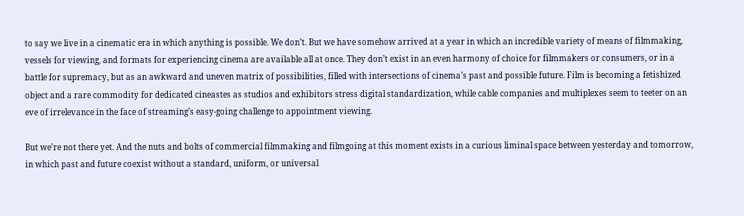to say we live in a cinematic era in which anything is possible. We don’t. But we have somehow arrived at a year in which an incredible variety of means of filmmaking, vessels for viewing, and formats for experiencing cinema are available all at once. They don’t exist in an even harmony of choice for filmmakers or consumers, or in a battle for supremacy, but as an awkward and uneven matrix of possibilities, filled with intersections of cinema’s past and possible future. Film is becoming a fetishized object and a rare commodity for dedicated cineastes as studios and exhibitors stress digital standardization, while cable companies and multiplexes seem to teeter on an eve of irrelevance in the face of streaming’s easy-going challenge to appointment viewing.

But we’re not there yet. And the nuts and bolts of commercial filmmaking and filmgoing at this moment exists in a curious liminal space between yesterday and tomorrow, in which past and future coexist without a standard, uniform, or universal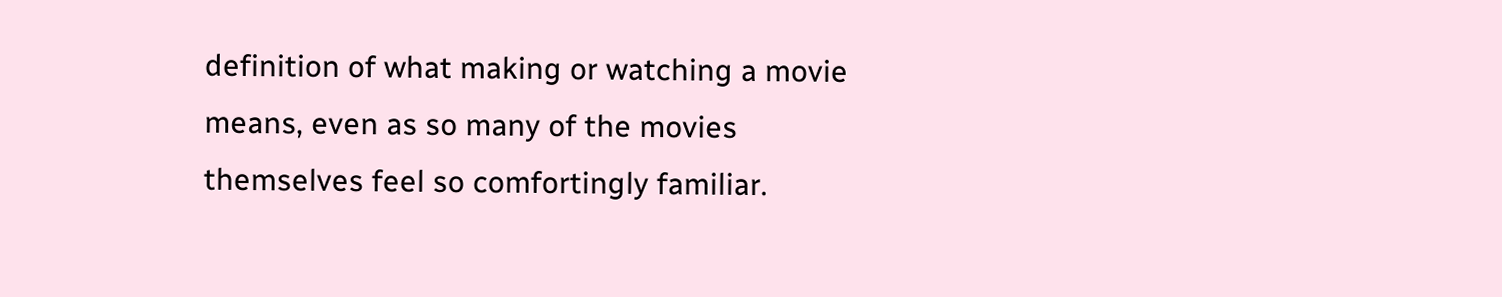definition of what making or watching a movie means, even as so many of the movies themselves feel so comfortingly familiar.